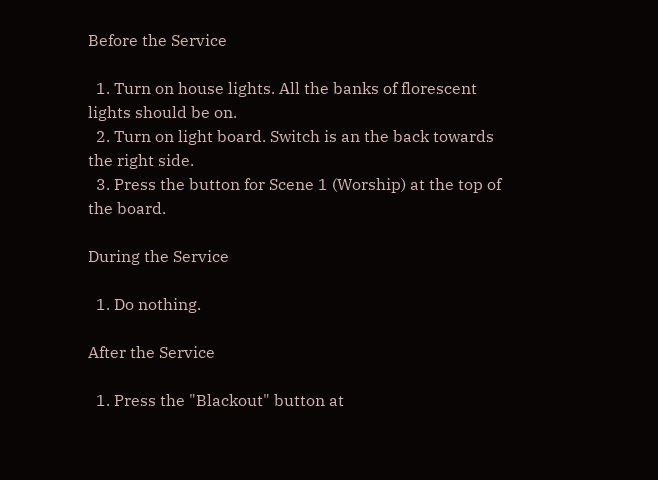Before the Service

  1. Turn on house lights. All the banks of florescent lights should be on.
  2. Turn on light board. Switch is an the back towards the right side.
  3. Press the button for Scene 1 (Worship) at the top of the board.

During the Service

  1. Do nothing.

After the Service

  1. Press the "Blackout" button at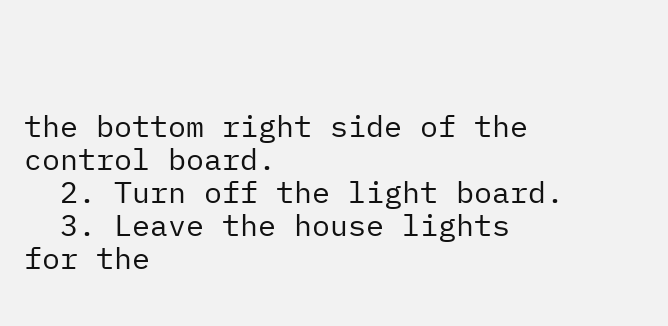the bottom right side of the control board.
  2. Turn off the light board.
  3. Leave the house lights for the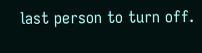last person to turn off.